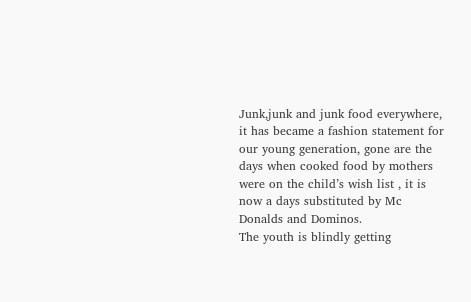Junk,junk and junk food everywhere, it has became a fashion statement for our young generation, gone are the days when cooked food by mothers were on the child’s wish list , it is now a days substituted by Mc Donalds and Dominos.
The youth is blindly getting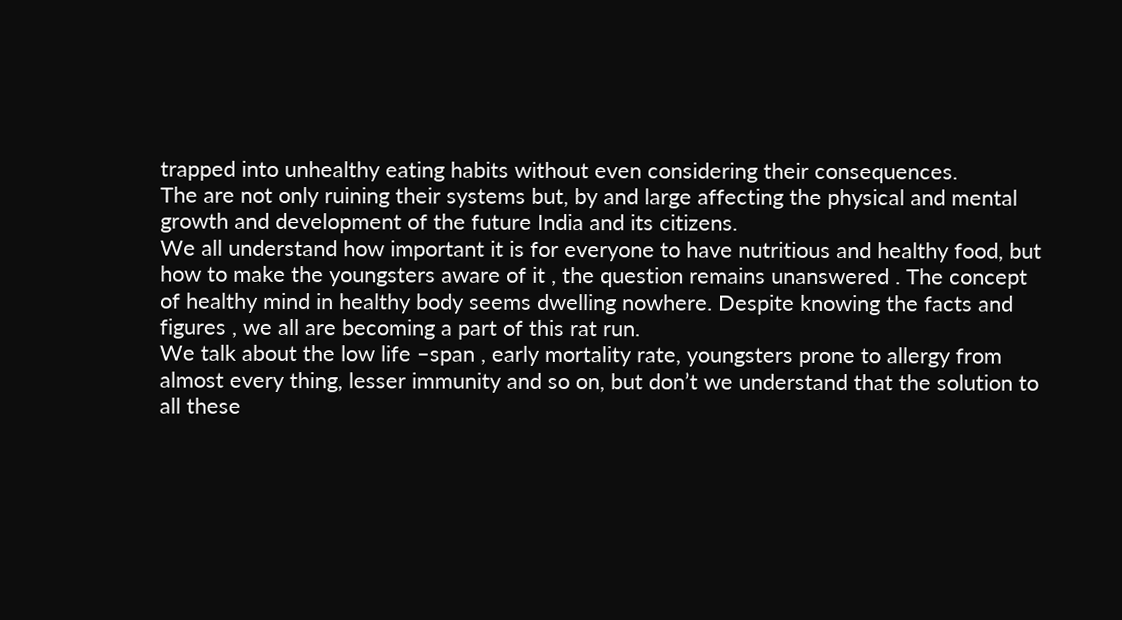trapped into unhealthy eating habits without even considering their consequences.
The are not only ruining their systems but, by and large affecting the physical and mental growth and development of the future India and its citizens.
We all understand how important it is for everyone to have nutritious and healthy food, but how to make the youngsters aware of it , the question remains unanswered . The concept of healthy mind in healthy body seems dwelling nowhere. Despite knowing the facts and figures , we all are becoming a part of this rat run.
We talk about the low life –span , early mortality rate, youngsters prone to allergy from almost every thing, lesser immunity and so on, but don’t we understand that the solution to all these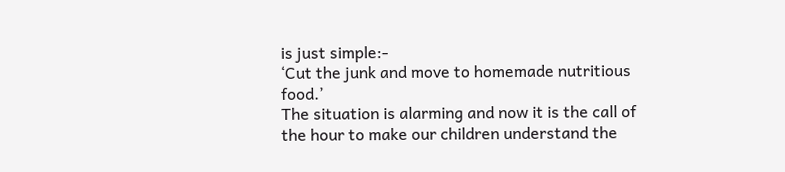is just simple:-
‘Cut the junk and move to homemade nutritious food.’
The situation is alarming and now it is the call of the hour to make our children understand the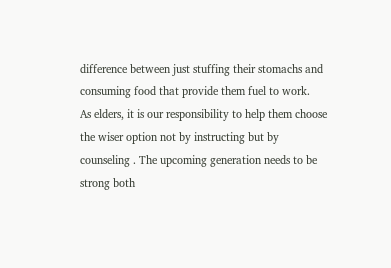difference between just stuffing their stomachs and consuming food that provide them fuel to work.
As elders, it is our responsibility to help them choose the wiser option not by instructing but by counseling . The upcoming generation needs to be strong both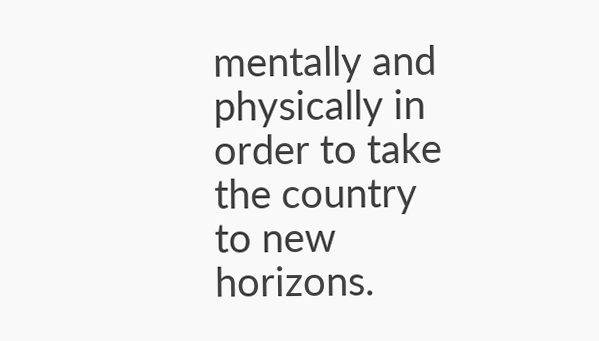mentally and physically in order to take the country to new horizons.